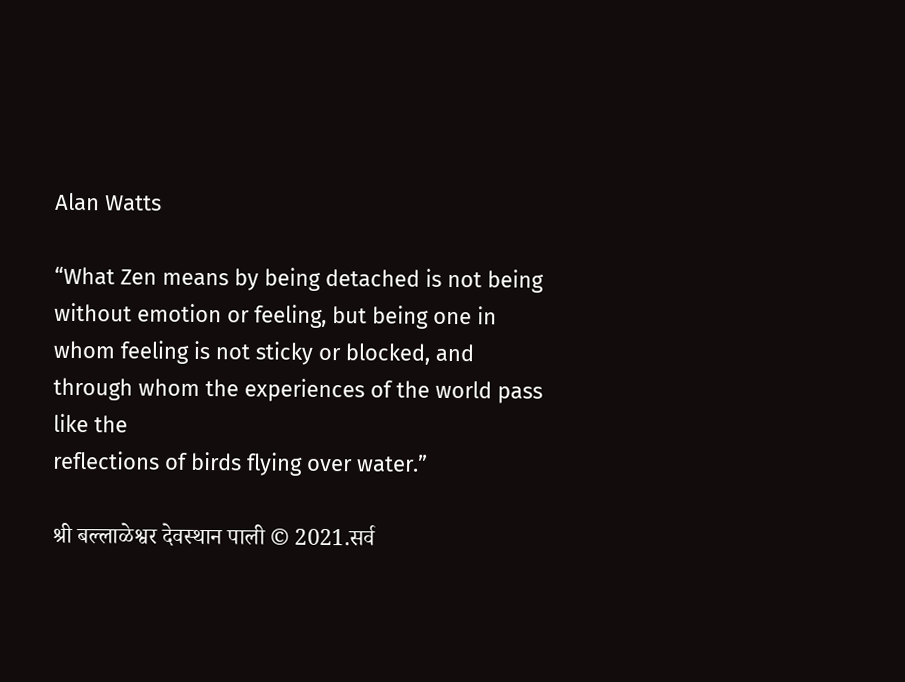Alan Watts

“What Zen means by being detached is not being without emotion or feeling, but being one in whom feeling is not sticky or blocked, and through whom the experiences of the world pass like the
reflections of birds flying over water.”

श्री बल्लाळेश्वर देवस्थान पाली © 2021.सर्व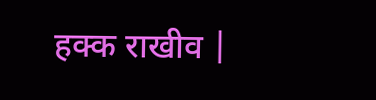हक्क राखीव |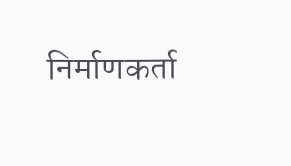निर्माणकर्ता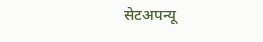सेटअपन्यू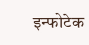इन्फोटेक